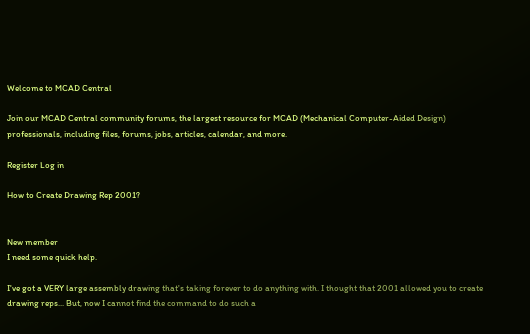Welcome to MCAD Central

Join our MCAD Central community forums, the largest resource for MCAD (Mechanical Computer-Aided Design) professionals, including files, forums, jobs, articles, calendar, and more.

Register Log in

How to Create Drawing Rep 2001?


New member
I need some quick help.

I've got a VERY large assembly drawing that's taking forever to do anything with. I thought that 2001 allowed you to create drawing reps... But, now I cannot find the command to do such a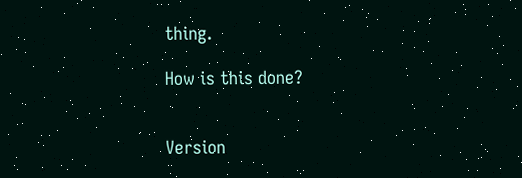thing.

How is this done?


Version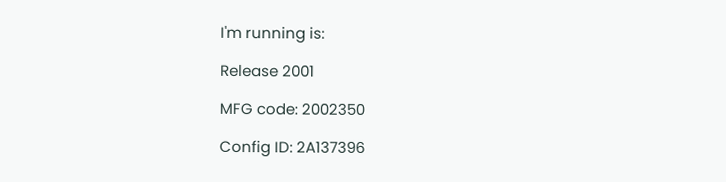I'm running is:

Release 2001

MFG code: 2002350

Config ID: 2A137396